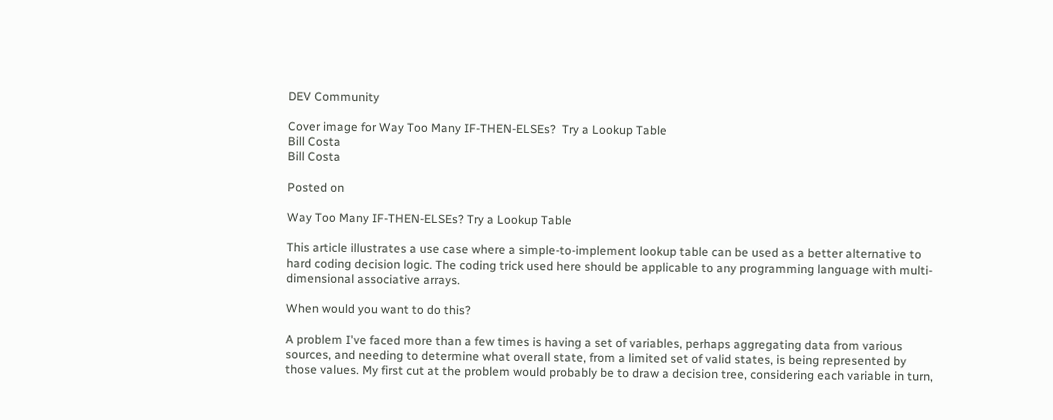DEV Community

Cover image for Way Too Many IF-THEN-ELSEs?  Try a Lookup Table
Bill Costa
Bill Costa

Posted on

Way Too Many IF-THEN-ELSEs? Try a Lookup Table

This article illustrates a use case where a simple-to-implement lookup table can be used as a better alternative to hard coding decision logic. The coding trick used here should be applicable to any programming language with multi-dimensional associative arrays.

When would you want to do this?

A problem I've faced more than a few times is having a set of variables, perhaps aggregating data from various sources, and needing to determine what overall state, from a limited set of valid states, is being represented by those values. My first cut at the problem would probably be to draw a decision tree, considering each variable in turn,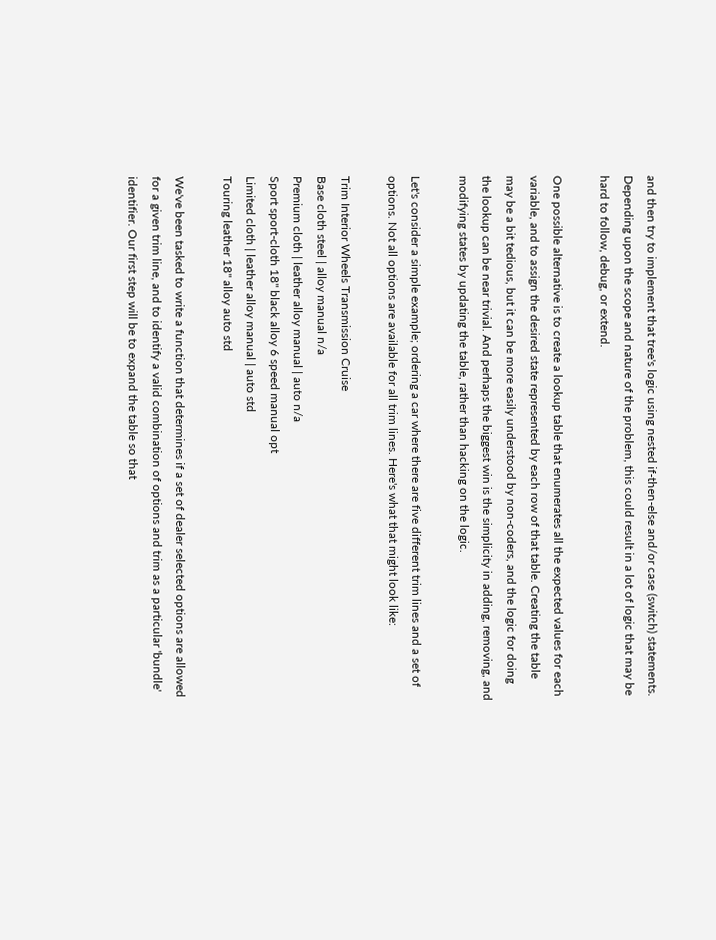and then try to implement that tree's logic using nested if-then-else and/or case (switch) statements. Depending upon the scope and nature of the problem, this could result in a lot of logic that may be hard to follow, debug, or extend.

One possible alternative is to create a lookup table that enumerates all the expected values for each variable, and to assign the desired state represented by each row of that table. Creating the table may be a bit tedious, but it can be more easily understood by non-coders, and the logic for doing the lookup can be near trivial. And perhaps the biggest win is the simplicity in adding, removing, and modifying states by updating the table, rather than hacking on the logic.

Let's consider a simple example; ordering a car where there are five different trim lines and a set of options. Not all options are available for all trim lines. Here's what that might look like:

Trim Interior Wheels Transmission Cruise
Base cloth steel | alloy manual n/a
Premium cloth | leather alloy manual | auto n/a
Sport sport-cloth 18" black alloy 6 speed manual opt
Limited cloth | leather alloy manual | auto std
Touring leather 18" alloy auto std

We've been tasked to write a function that determines if a set of dealer selected options are allowed for a given trim line, and to identify a valid combination of options and trim as a particular 'bundle' identifier. Our first step will be to expand the table so that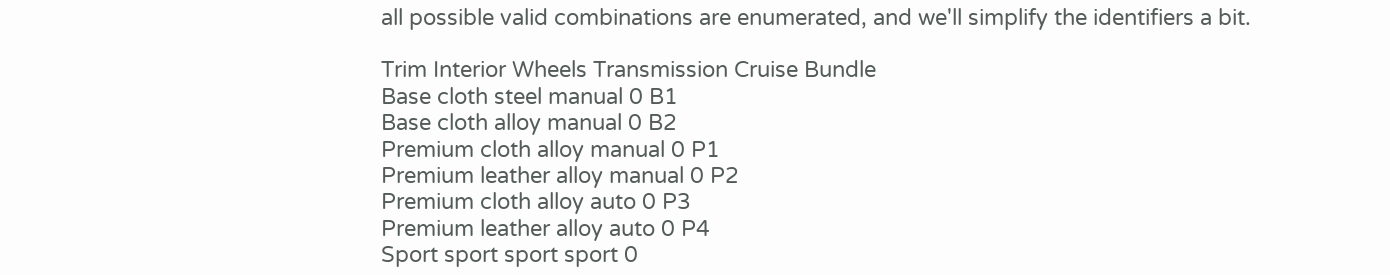all possible valid combinations are enumerated, and we'll simplify the identifiers a bit.

Trim Interior Wheels Transmission Cruise Bundle
Base cloth steel manual 0 B1
Base cloth alloy manual 0 B2
Premium cloth alloy manual 0 P1
Premium leather alloy manual 0 P2
Premium cloth alloy auto 0 P3
Premium leather alloy auto 0 P4
Sport sport sport sport 0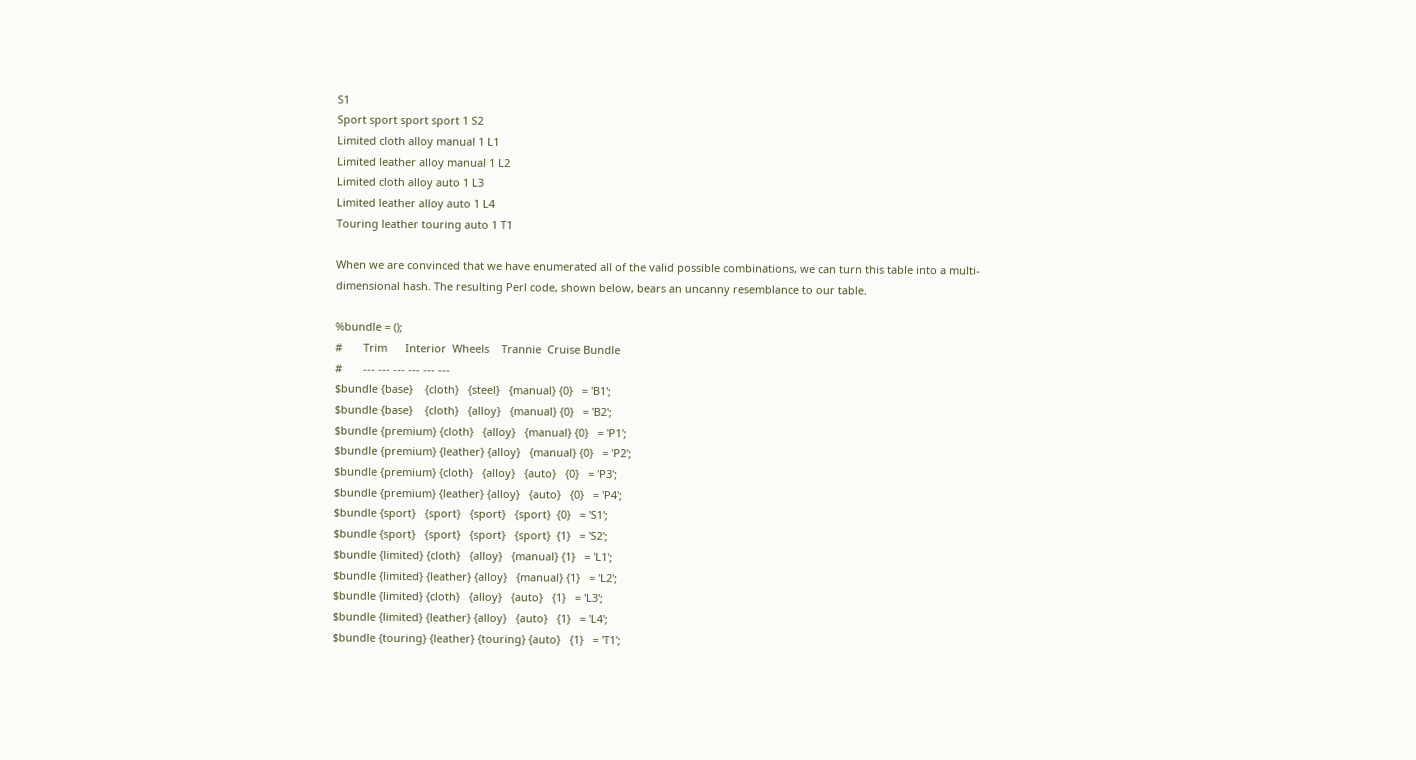S1
Sport sport sport sport 1 S2
Limited cloth alloy manual 1 L1
Limited leather alloy manual 1 L2
Limited cloth alloy auto 1 L3
Limited leather alloy auto 1 L4
Touring leather touring auto 1 T1

When we are convinced that we have enumerated all of the valid possible combinations, we can turn this table into a multi-dimensional hash. The resulting Perl code, shown below, bears an uncanny resemblance to our table.

%bundle = ();
#       Trim      Interior  Wheels    Trannie  Cruise Bundle
#       --- --- --- --- --- ---
$bundle {base}    {cloth}   {steel}   {manual} {0}   = 'B1';
$bundle {base}    {cloth}   {alloy}   {manual} {0}   = 'B2';
$bundle {premium} {cloth}   {alloy}   {manual} {0}   = 'P1';
$bundle {premium} {leather} {alloy}   {manual} {0}   = 'P2';
$bundle {premium} {cloth}   {alloy}   {auto}   {0}   = 'P3';
$bundle {premium} {leather} {alloy}   {auto}   {0}   = 'P4';
$bundle {sport}   {sport}   {sport}   {sport}  {0}   = 'S1';
$bundle {sport}   {sport}   {sport}   {sport}  {1}   = 'S2';
$bundle {limited} {cloth}   {alloy}   {manual} {1}   = 'L1';
$bundle {limited} {leather} {alloy}   {manual} {1}   = 'L2';
$bundle {limited} {cloth}   {alloy}   {auto}   {1}   = 'L3';
$bundle {limited} {leather} {alloy}   {auto}   {1}   = 'L4';
$bundle {touring} {leather} {touring} {auto}   {1}   = 'T1';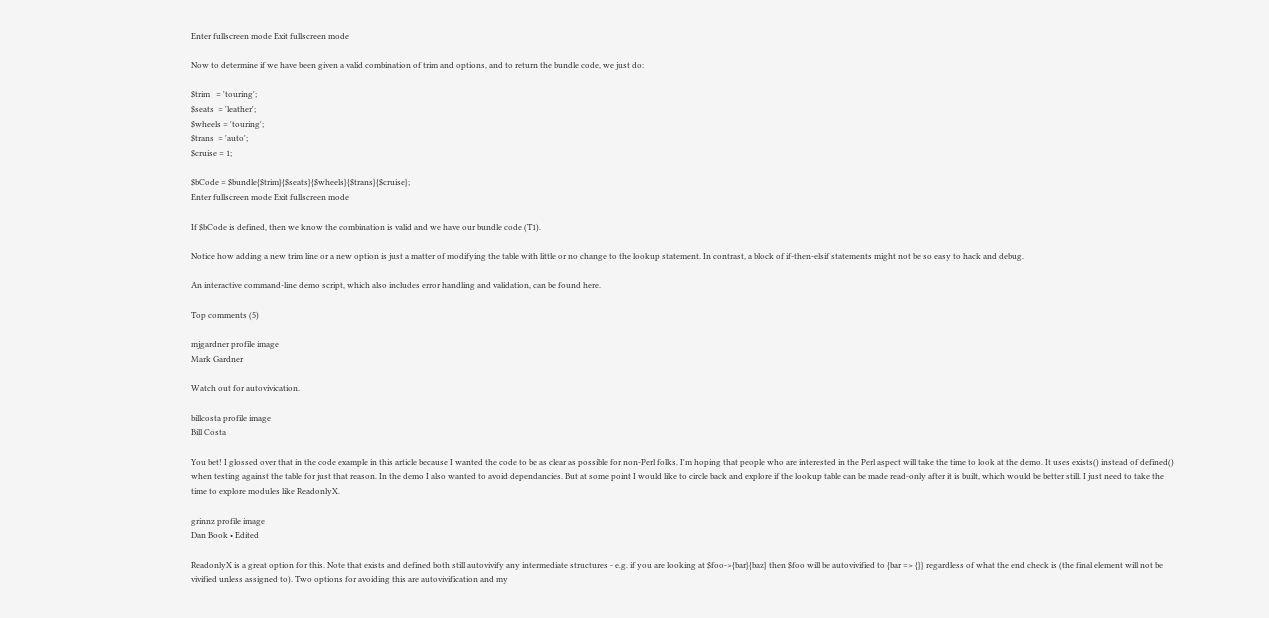Enter fullscreen mode Exit fullscreen mode

Now to determine if we have been given a valid combination of trim and options, and to return the bundle code, we just do:

$trim   = 'touring';
$seats  = 'leather';
$wheels = 'touring';
$trans  = 'auto';
$cruise = 1;

$bCode = $bundle{$trim}{$seats}{$wheels}{$trans}{$cruise};
Enter fullscreen mode Exit fullscreen mode

If $bCode is defined, then we know the combination is valid and we have our bundle code (T1).

Notice how adding a new trim line or a new option is just a matter of modifying the table with little or no change to the lookup statement. In contrast, a block of if-then-elsif statements might not be so easy to hack and debug.

An interactive command-line demo script, which also includes error handling and validation, can be found here.

Top comments (5)

mjgardner profile image
Mark Gardner

Watch out for autovivication.

billcosta profile image
Bill Costa

You bet! I glossed over that in the code example in this article because I wanted the code to be as clear as possible for non-Perl folks. I'm hoping that people who are interested in the Perl aspect will take the time to look at the demo. It uses exists() instead of defined() when testing against the table for just that reason. In the demo I also wanted to avoid dependancies. But at some point I would like to circle back and explore if the lookup table can be made read-only after it is built, which would be better still. I just need to take the time to explore modules like ReadonlyX.

grinnz profile image
Dan Book • Edited

ReadonlyX is a great option for this. Note that exists and defined both still autovivify any intermediate structures - e.g. if you are looking at $foo->{bar}{baz} then $foo will be autovivified to {bar => {}} regardless of what the end check is (the final element will not be vivified unless assigned to). Two options for avoiding this are autovivification and my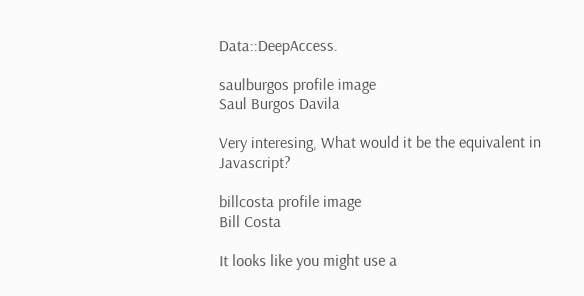Data::DeepAccess.

saulburgos profile image
Saul Burgos Davila

Very interesing, What would it be the equivalent in Javascript?

billcosta profile image
Bill Costa

It looks like you might use a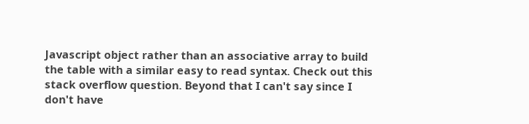Javascript object rather than an associative array to build the table with a similar easy to read syntax. Check out this stack overflow question. Beyond that I can't say since I don't have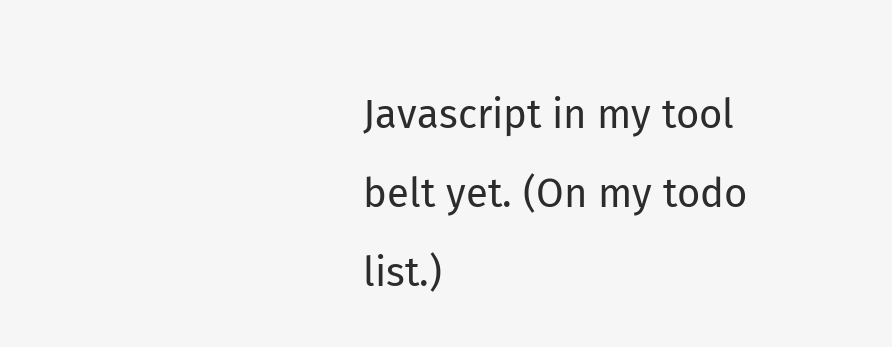Javascript in my tool belt yet. (On my todo list.)